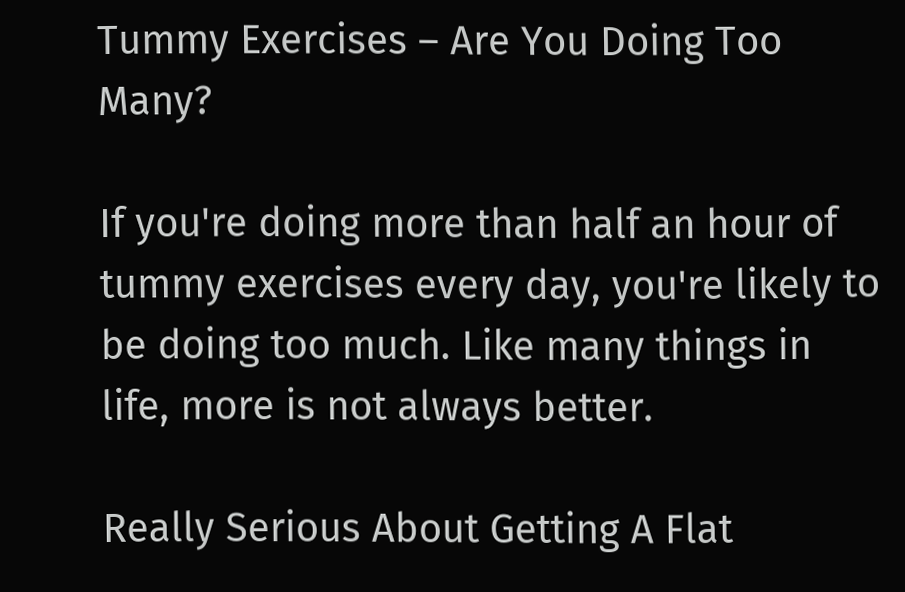Tummy Exercises – Are You Doing Too Many?

If you're doing more than half an hour of tummy exercises every day, you're likely to be doing too much. Like many things in life, more is not always better.

Really Serious About Getting A Flat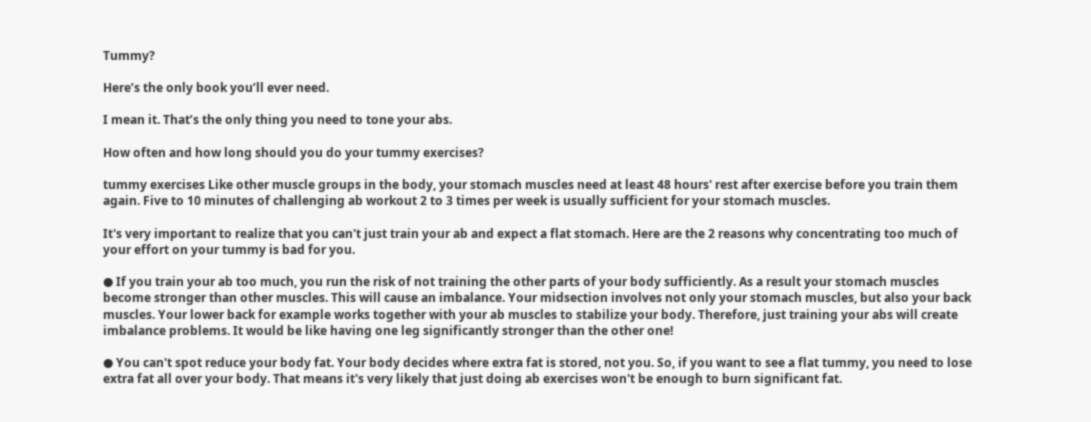Tummy?

Here’s the only book you’ll ever need.

I mean it. That’s the only thing you need to tone your abs.

How often and how long should you do your tummy exercises?

tummy exercises Like other muscle groups in the body, your stomach muscles need at least 48 hours' rest after exercise before you train them again. Five to 10 minutes of challenging ab workout 2 to 3 times per week is usually sufficient for your stomach muscles.

It's very important to realize that you can't just train your ab and expect a flat stomach. Here are the 2 reasons why concentrating too much of your effort on your tummy is bad for you.

● If you train your ab too much, you run the risk of not training the other parts of your body sufficiently. As a result your stomach muscles become stronger than other muscles. This will cause an imbalance. Your midsection involves not only your stomach muscles, but also your back muscles. Your lower back for example works together with your ab muscles to stabilize your body. Therefore, just training your abs will create imbalance problems. It would be like having one leg significantly stronger than the other one!

● You can't spot reduce your body fat. Your body decides where extra fat is stored, not you. So, if you want to see a flat tummy, you need to lose extra fat all over your body. That means it's very likely that just doing ab exercises won't be enough to burn significant fat.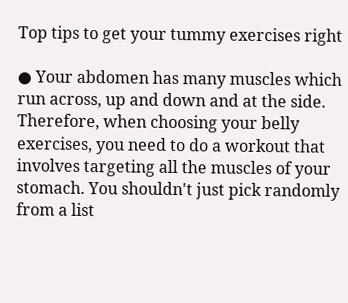Top tips to get your tummy exercises right

● Your abdomen has many muscles which run across, up and down and at the side. Therefore, when choosing your belly exercises, you need to do a workout that involves targeting all the muscles of your stomach. You shouldn't just pick randomly from a list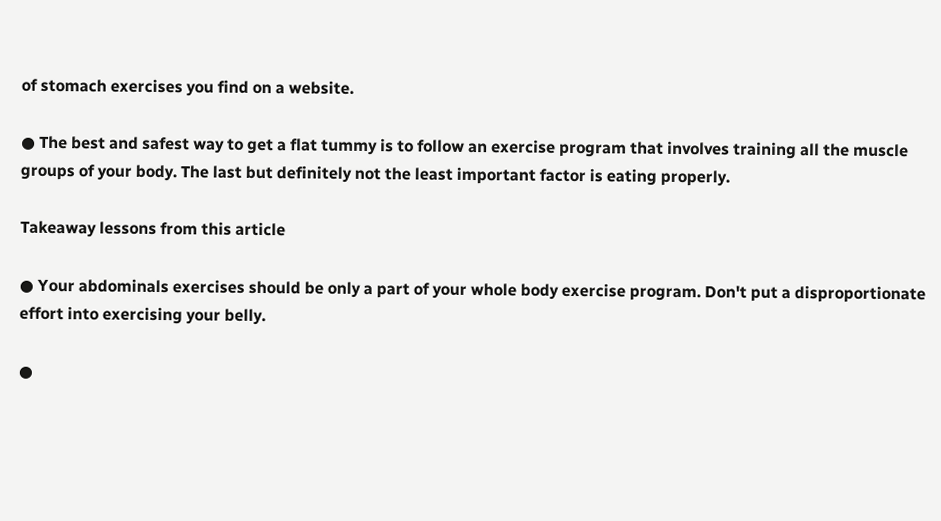of stomach exercises you find on a website.

● The best and safest way to get a flat tummy is to follow an exercise program that involves training all the muscle groups of your body. The last but definitely not the least important factor is eating properly.

Takeaway lessons from this article

● Your abdominals exercises should be only a part of your whole body exercise program. Don't put a disproportionate effort into exercising your belly.

●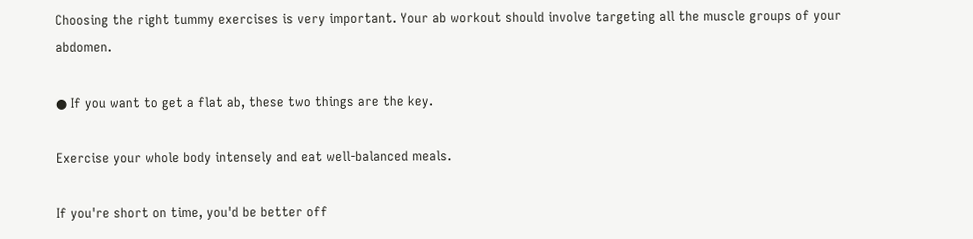Choosing the right tummy exercises is very important. Your ab workout should involve targeting all the muscle groups of your abdomen.

● If you want to get a flat ab, these two things are the key.

Exercise your whole body intensely and eat well-balanced meals.

If you're short on time, you'd be better off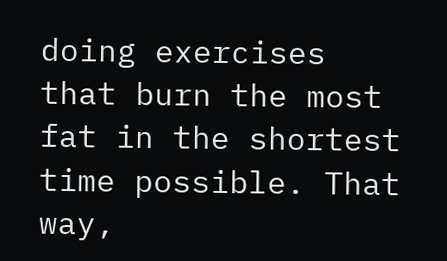doing exercises that burn the most fat in the shortest time possible. That way,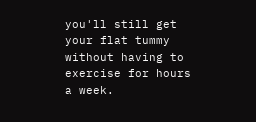you'll still get your flat tummy without having to exercise for hours a week.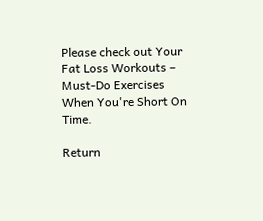Please check out Your Fat Loss Workouts – Must-Do Exercises When You're Short On Time.

Return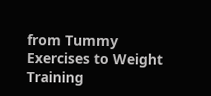from Tummy Exercises to Weight Training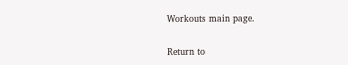Workouts main page.


Return to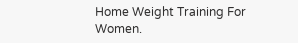Home Weight Training For Women.